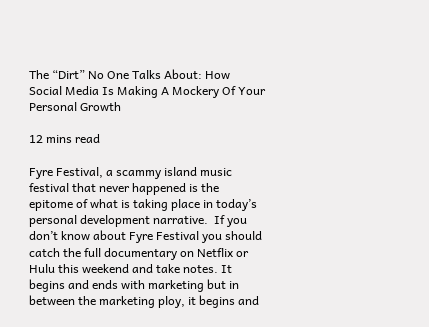The “Dirt” No One Talks About: How Social Media Is Making A Mockery Of Your Personal Growth

12 mins read

Fyre Festival, a scammy island music festival that never happened is the epitome of what is taking place in today’s personal development narrative.  If you don’t know about Fyre Festival you should catch the full documentary on Netflix or Hulu this weekend and take notes. It begins and ends with marketing but in between the marketing ploy, it begins and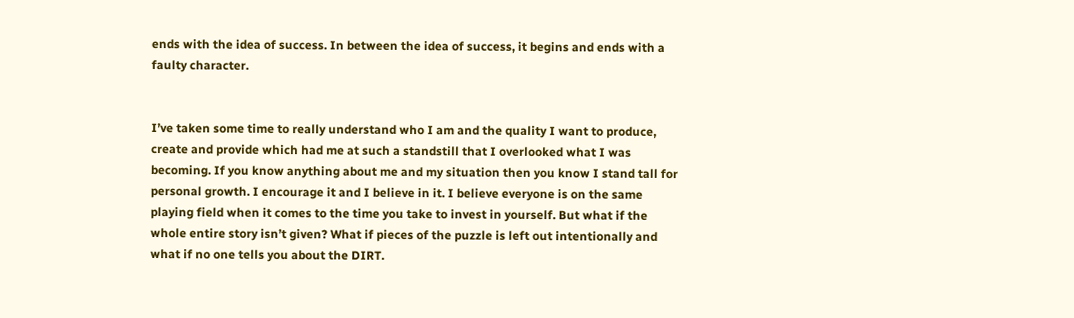ends with the idea of success. In between the idea of success, it begins and ends with a faulty character.


I’ve taken some time to really understand who I am and the quality I want to produce, create and provide which had me at such a standstill that I overlooked what I was becoming. If you know anything about me and my situation then you know I stand tall for personal growth. I encourage it and I believe in it. I believe everyone is on the same playing field when it comes to the time you take to invest in yourself. But what if the whole entire story isn’t given? What if pieces of the puzzle is left out intentionally and what if no one tells you about the DIRT.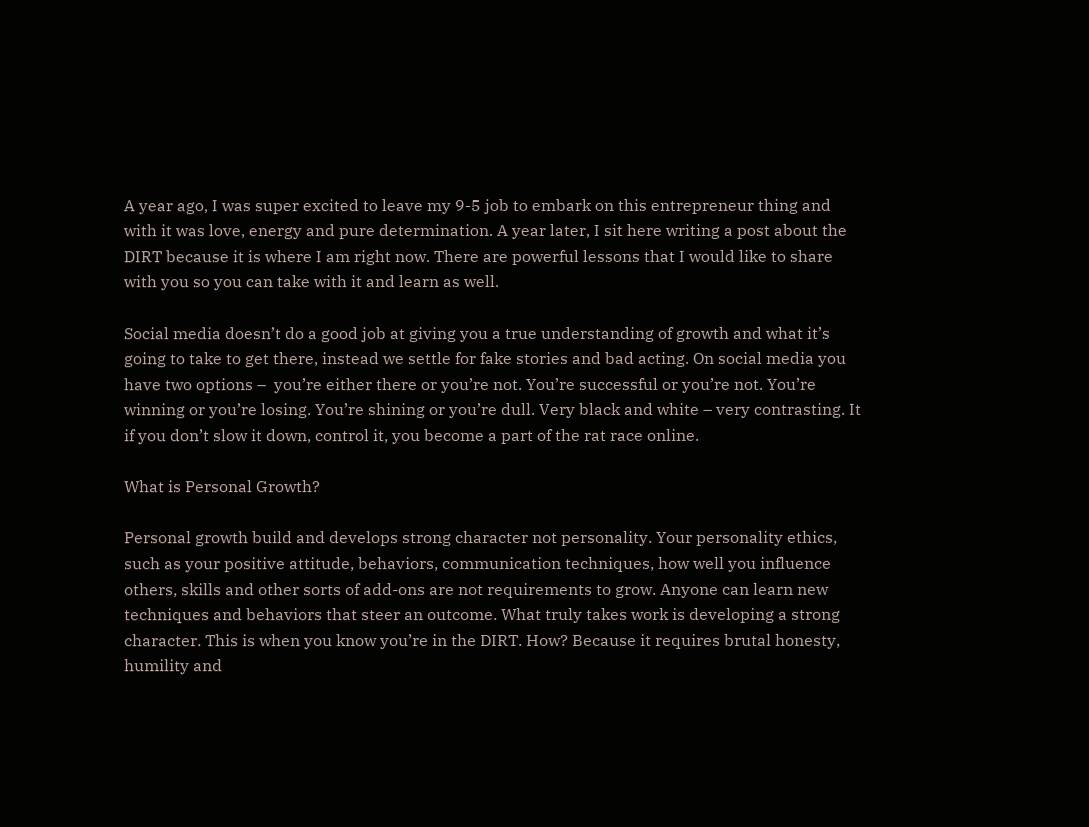A year ago, I was super excited to leave my 9-5 job to embark on this entrepreneur thing and with it was love, energy and pure determination. A year later, I sit here writing a post about the DIRT because it is where I am right now. There are powerful lessons that I would like to share with you so you can take with it and learn as well.

Social media doesn’t do a good job at giving you a true understanding of growth and what it’s going to take to get there, instead we settle for fake stories and bad acting. On social media you have two options –  you’re either there or you’re not. You’re successful or you’re not. You’re winning or you’re losing. You’re shining or you’re dull. Very black and white – very contrasting. It if you don’t slow it down, control it, you become a part of the rat race online.

What is Personal Growth?

Personal growth build and develops strong character not personality. Your personality ethics, such as your positive attitude, behaviors, communication techniques, how well you influence others, skills and other sorts of add-ons are not requirements to grow. Anyone can learn new techniques and behaviors that steer an outcome. What truly takes work is developing a strong character. This is when you know you’re in the DIRT. How? Because it requires brutal honesty, humility and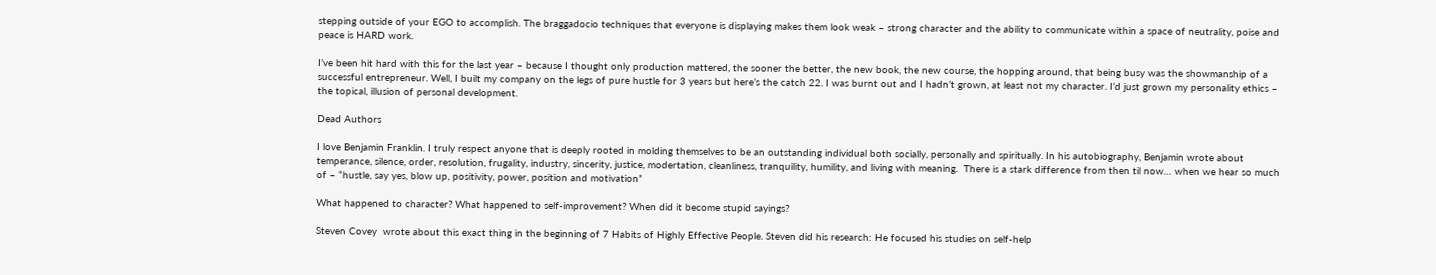stepping outside of your EGO to accomplish. The braggadocio techniques that everyone is displaying makes them look weak – strong character and the ability to communicate within a space of neutrality, poise and peace is HARD work.

I’ve been hit hard with this for the last year – because I thought only production mattered, the sooner the better, the new book, the new course, the hopping around, that being busy was the showmanship of a successful entrepreneur. Well, I built my company on the legs of pure hustle for 3 years but here’s the catch 22. I was burnt out and I hadn’t grown, at least not my character. I’d just grown my personality ethics – the topical, illusion of personal development.

Dead Authors

I love Benjamin Franklin. I truly respect anyone that is deeply rooted in molding themselves to be an outstanding individual both socially, personally and spiritually. In his autobiography, Benjamin wrote about temperance, silence, order, resolution, frugality, industry, sincerity, justice, modertation, cleanliness, tranquility, humility, and living with meaning.  There is a stark difference from then til now… when we hear so much of – “hustle, say yes, blow up, positivity, power, position and motivation”

What happened to character? What happened to self-improvement? When did it become stupid sayings?

Steven Covey  wrote about this exact thing in the beginning of 7 Habits of Highly Effective People. Steven did his research: He focused his studies on self-help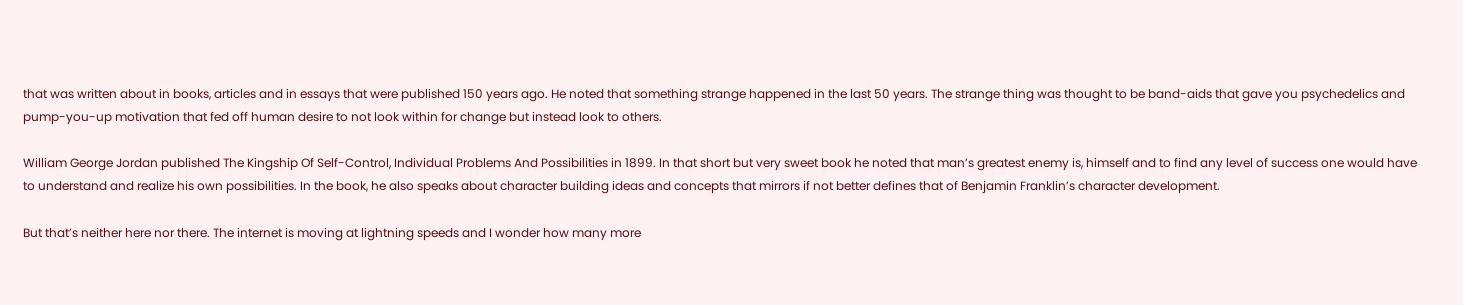that was written about in books, articles and in essays that were published 150 years ago. He noted that something strange happened in the last 50 years. The strange thing was thought to be band-aids that gave you psychedelics and pump-you-up motivation that fed off human desire to not look within for change but instead look to others.

William George Jordan published The Kingship Of Self-Control, Individual Problems And Possibilities in 1899. In that short but very sweet book he noted that man’s greatest enemy is, himself and to find any level of success one would have to understand and realize his own possibilities. In the book, he also speaks about character building ideas and concepts that mirrors if not better defines that of Benjamin Franklin’s character development.

But that’s neither here nor there. The internet is moving at lightning speeds and I wonder how many more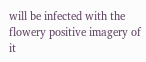will be infected with the flowery positive imagery of it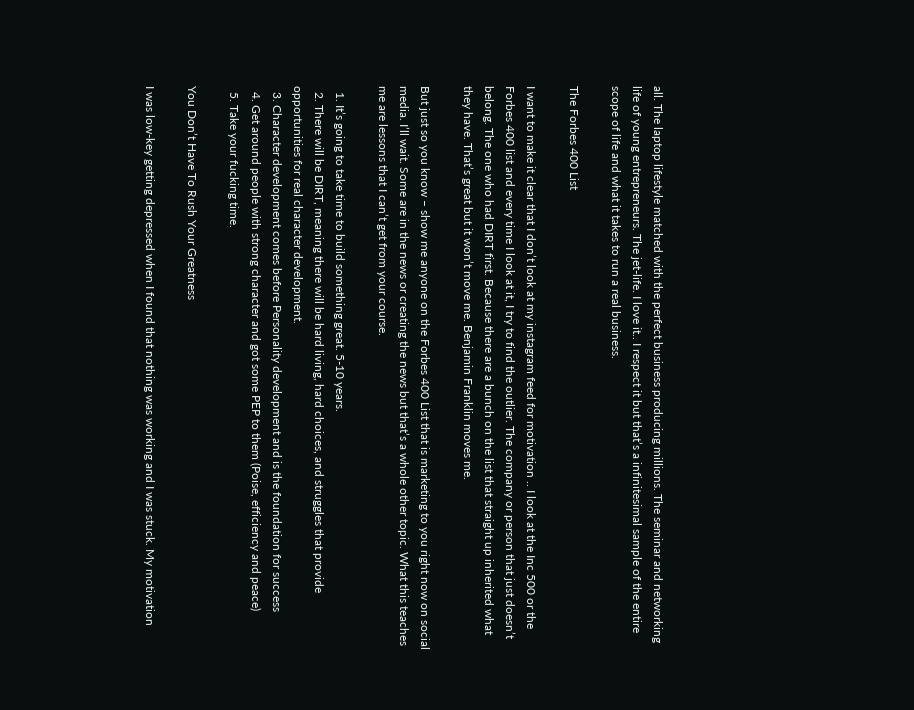all. The laptop lifestyle matched with the perfect business producing millions. The seminar and networking life of young entrepreneurs. The jet-life. I love it.. I respect it but that’s a infinitesimal sample of the entire scope of life and what it takes to run a real business.

The Forbes 400 List

I want to make it clear that I don’t look at my instagram feed for motivation .. I look at the Inc 500 or the Forbes 400 list and every time I look at it, I try to find the outlier. The company or person that just doesn’t belong. The one who had DIRT first. Because there are a bunch on the list that straight up inherited what they have. That’s great but it won’t move me. Benjamin Franklin moves me.

But just so you know – show me anyone on the Forbes 400 List that is marketing to you right now on social media. I’ll wait. Some are in the news or creating the news but that’s a whole other topic. What this teaches me are lessons that I can’t get from your course.

  1. It’s going to take time to build something great. 5-10 years.
  2. There will be DIRT, meaning there will be hard living, hard choices, and struggles that provide opportunities for real character development.
  3. Character development comes before Personality development and is the foundation for success
  4. Get around people with strong character and got some PEP to them (Poise, efficiency and peace)
  5. Take your fucking time.

You Don’t Have To Rush Your Greatness

I was low-key getting depressed when I found that nothing was working and I was stuck. My motivation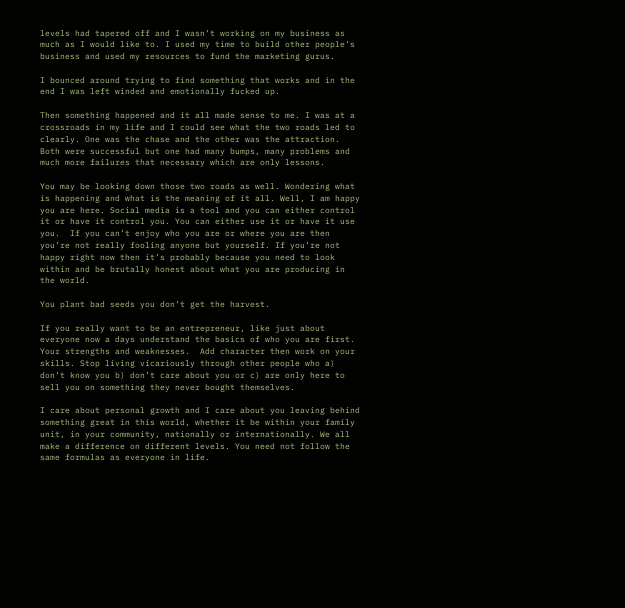levels had tapered off and I wasn’t working on my business as much as I would like to. I used my time to build other people’s business and used my resources to fund the marketing gurus.

I bounced around trying to find something that works and in the end I was left winded and emotionally fucked up.

Then something happened and it all made sense to me. I was at a crossroads in my life and I could see what the two roads led to clearly. One was the chase and the other was the attraction. Both were successful but one had many bumps, many problems and much more failures that necessary which are only lessons.

You may be looking down those two roads as well. Wondering what is happening and what is the meaning of it all. Well, I am happy you are here. Social media is a tool and you can either control it or have it control you. You can either use it or have it use you.  If you can’t enjoy who you are or where you are then you’re not really fooling anyone but yourself. If you’re not happy right now then it’s probably because you need to look within and be brutally honest about what you are producing in the world.

You plant bad seeds you don’t get the harvest.

If you really want to be an entrepreneur, like just about everyone now a days understand the basics of who you are first. Your strengths and weaknesses.  Add character then work on your skills. Stop living vicariously through other people who a) don’t know you b) don’t care about you or c) are only here to sell you on something they never bought themselves.

I care about personal growth and I care about you leaving behind something great in this world, whether it be within your family unit, in your community, nationally or internationally. We all make a difference on different levels. You need not follow the same formulas as everyone in life.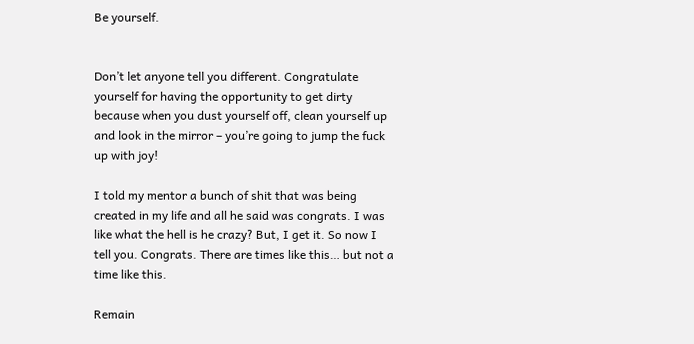Be yourself.


Don’t let anyone tell you different. Congratulate yourself for having the opportunity to get dirty because when you dust yourself off, clean yourself up and look in the mirror – you’re going to jump the fuck up with joy!

I told my mentor a bunch of shit that was being created in my life and all he said was congrats. I was like what the hell is he crazy? But, I get it. So now I tell you. Congrats. There are times like this… but not a time like this.

Remain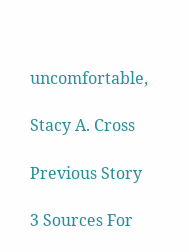uncomfortable,

Stacy A. Cross

Previous Story

3 Sources For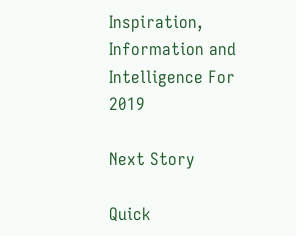Inspiration, Information and Intelligence For 2019

Next Story

Quick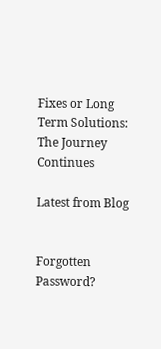Fixes or Long Term Solutions: The Journey Continues

Latest from Blog


Forgotten Password?